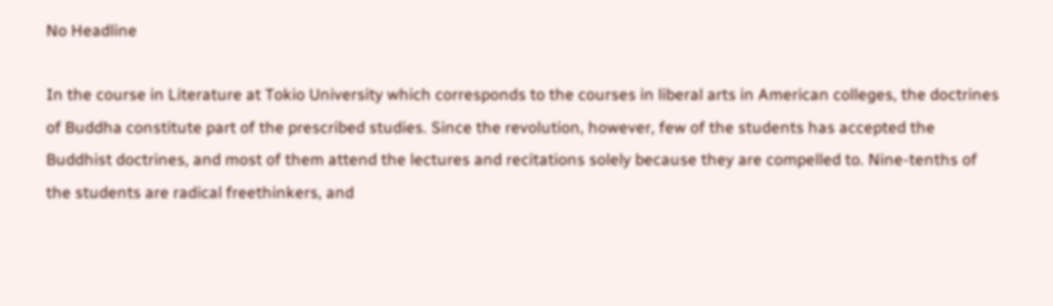No Headline

In the course in Literature at Tokio University which corresponds to the courses in liberal arts in American colleges, the doctrines of Buddha constitute part of the prescribed studies. Since the revolution, however, few of the students has accepted the Buddhist doctrines, and most of them attend the lectures and recitations solely because they are compelled to. Nine-tenths of the students are radical freethinkers, and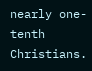nearly one-tenth Christians.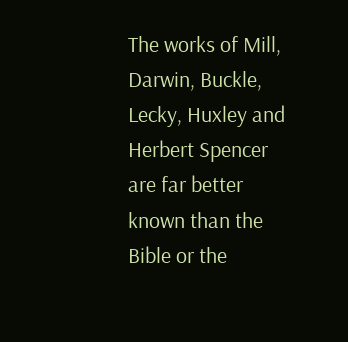The works of Mill, Darwin, Buckle, Lecky, Huxley and Herbert Spencer are far better known than the Bible or the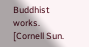Buddhist works. [Cornell Sun.